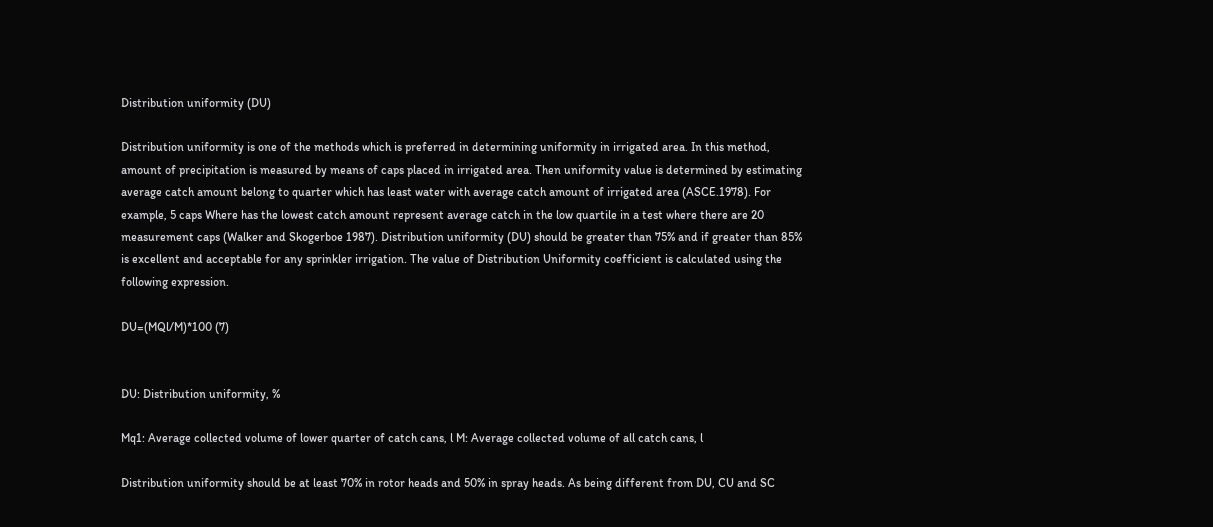Distribution uniformity (DU)

Distribution uniformity is one of the methods which is preferred in determining uniformity in irrigated area. In this method, amount of precipitation is measured by means of caps placed in irrigated area. Then uniformity value is determined by estimating average catch amount belong to quarter which has least water with average catch amount of irrigated area (ASCE.1978). For example, 5 caps Where has the lowest catch amount represent average catch in the low quartile in a test where there are 20 measurement caps (Walker and Skogerboe 1987). Distribution uniformity (DU) should be greater than 75% and if greater than 85% is excellent and acceptable for any sprinkler irrigation. The value of Distribution Uniformity coefficient is calculated using the following expression.

DU=(MQl/M)*100 (7)


DU: Distribution uniformity, %

Mq1: Average collected volume of lower quarter of catch cans, l M: Average collected volume of all catch cans, l

Distribution uniformity should be at least 70% in rotor heads and 50% in spray heads. As being different from DU, CU and SC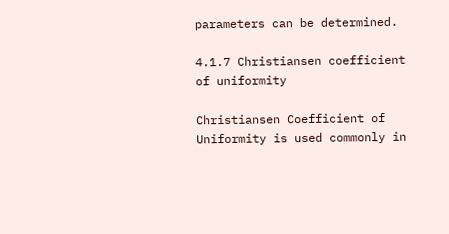parameters can be determined.

4.1.7 Christiansen coefficient of uniformity

Christiansen Coefficient of Uniformity is used commonly in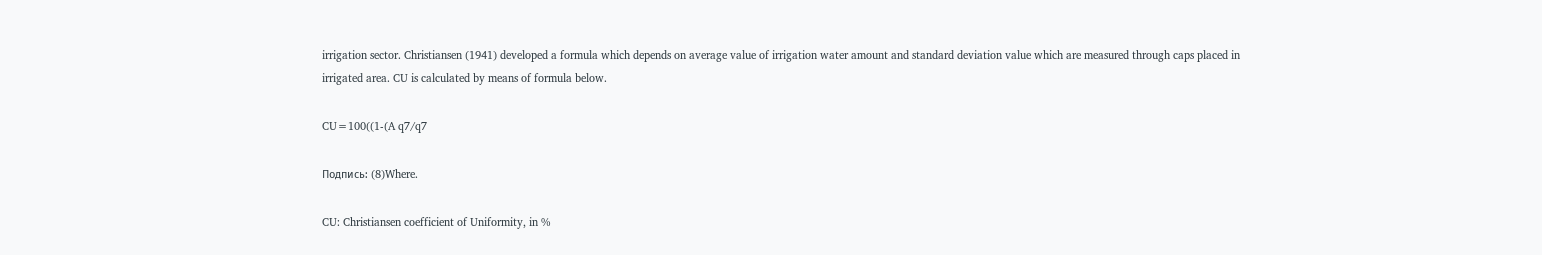irrigation sector. Christiansen (1941) developed a formula which depends on average value of irrigation water amount and standard deviation value which are measured through caps placed in irrigated area. CU is calculated by means of formula below.

CU=100((1-(A q7/q7

Подпись: (8)Where.

CU: Christiansen coefficient of Uniformity, in %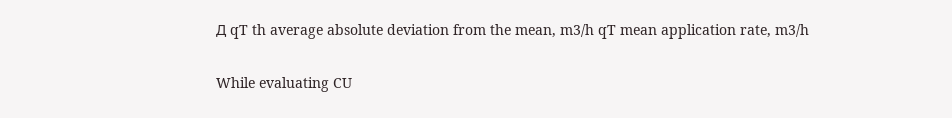Д qT th average absolute deviation from the mean, m3/h qT mean application rate, m3/h

While evaluating CU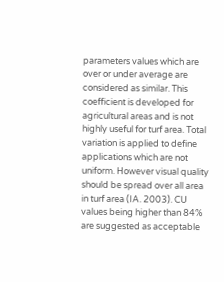parameters values which are over or under average are considered as similar. This coefficient is developed for agricultural areas and is not highly useful for turf area. Total variation is applied to define applications which are not uniform. However visual quality should be spread over all area in turf area (IA. 2003). CU values being higher than 84% are suggested as acceptable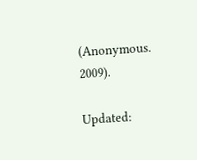(Anonymous. 2009).

Updated: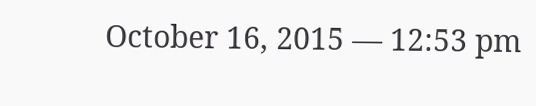October 16, 2015 — 12:53 pm